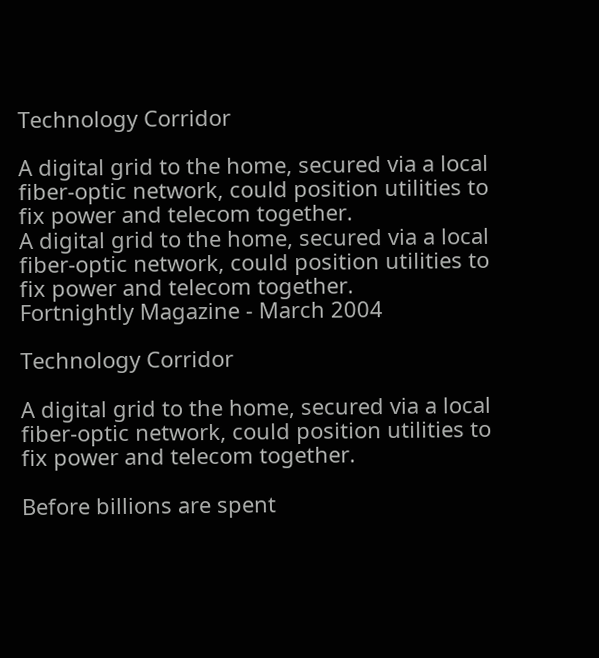Technology Corridor

A digital grid to the home, secured via a local fiber-optic network, could position utilities to fix power and telecom together.
A digital grid to the home, secured via a local fiber-optic network, could position utilities to fix power and telecom together.
Fortnightly Magazine - March 2004

Technology Corridor

A digital grid to the home, secured via a local fiber-optic network, could position utilities to fix power and telecom together.

Before billions are spent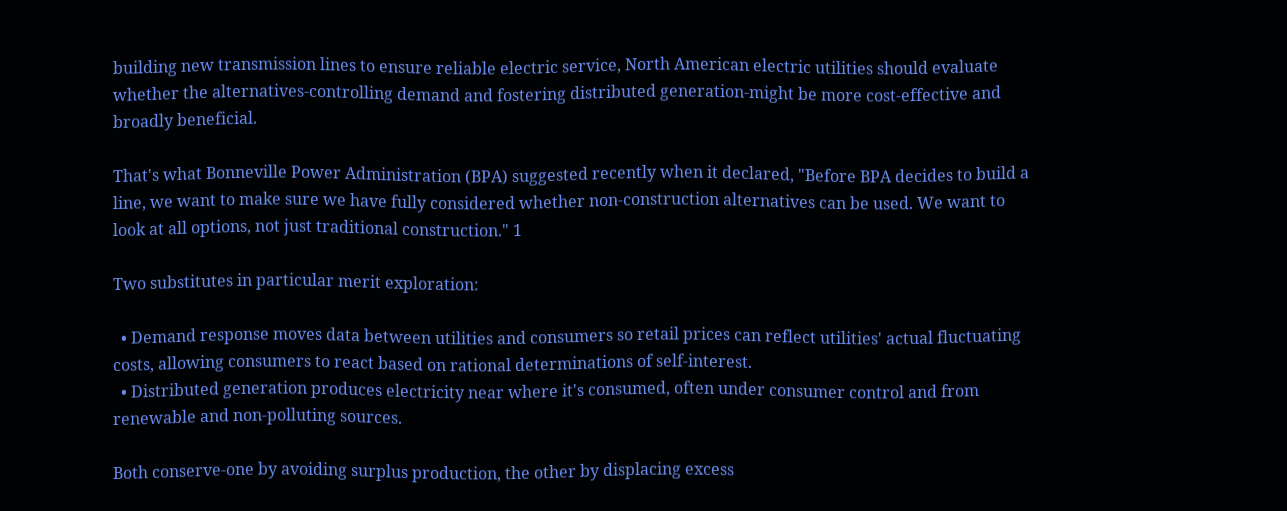building new transmission lines to ensure reliable electric service, North American electric utilities should evaluate whether the alternatives-controlling demand and fostering distributed generation-might be more cost-effective and broadly beneficial.

That's what Bonneville Power Administration (BPA) suggested recently when it declared, "Before BPA decides to build a line, we want to make sure we have fully considered whether non-construction alternatives can be used. We want to look at all options, not just traditional construction." 1

Two substitutes in particular merit exploration:

  • Demand response moves data between utilities and consumers so retail prices can reflect utilities' actual fluctuating costs, allowing consumers to react based on rational determinations of self-interest.
  • Distributed generation produces electricity near where it's consumed, often under consumer control and from renewable and non-polluting sources.

Both conserve-one by avoiding surplus production, the other by displacing excess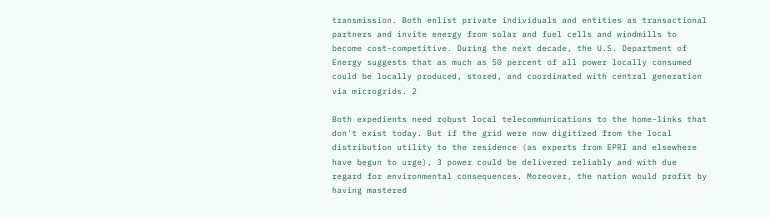transmission. Both enlist private individuals and entities as transactional partners and invite energy from solar and fuel cells and windmills to become cost-competitive. During the next decade, the U.S. Department of Energy suggests that as much as 50 percent of all power locally consumed could be locally produced, stored, and coordinated with central generation via microgrids. 2

Both expedients need robust local telecommunications to the home-links that don't exist today. But if the grid were now digitized from the local distribution utility to the residence (as experts from EPRI and elsewhere have begun to urge), 3 power could be delivered reliably and with due regard for environmental consequences. Moreover, the nation would profit by having mastered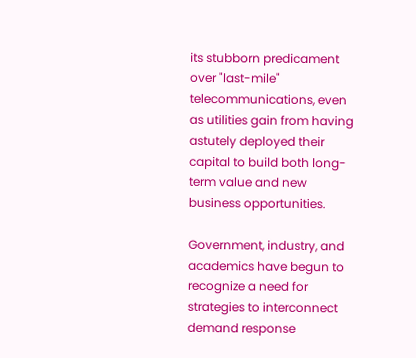its stubborn predicament over "last-mile" telecommunications, even as utilities gain from having astutely deployed their capital to build both long-term value and new business opportunities.

Government, industry, and academics have begun to recognize a need for strategies to interconnect demand response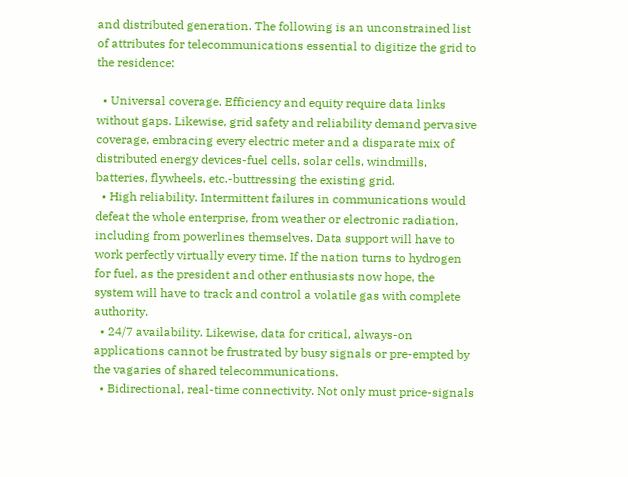and distributed generation. The following is an unconstrained list of attributes for telecommunications essential to digitize the grid to the residence:

  • Universal coverage. Efficiency and equity require data links without gaps. Likewise, grid safety and reliability demand pervasive coverage, embracing every electric meter and a disparate mix of distributed energy devices-fuel cells, solar cells, windmills, batteries, flywheels, etc.-buttressing the existing grid.
  • High reliability. Intermittent failures in communications would defeat the whole enterprise, from weather or electronic radiation, including from powerlines themselves. Data support will have to work perfectly virtually every time. If the nation turns to hydrogen for fuel, as the president and other enthusiasts now hope, the system will have to track and control a volatile gas with complete authority.
  • 24/7 availability. Likewise, data for critical, always-on applications cannot be frustrated by busy signals or pre-empted by the vagaries of shared telecommunications.
  • Bidirectional, real-time connectivity. Not only must price-signals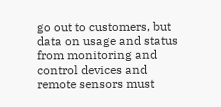go out to customers, but data on usage and status from monitoring and control devices and remote sensors must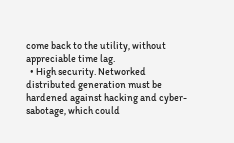come back to the utility, without appreciable time lag.
  • High security. Networked distributed generation must be hardened against hacking and cyber-sabotage, which could